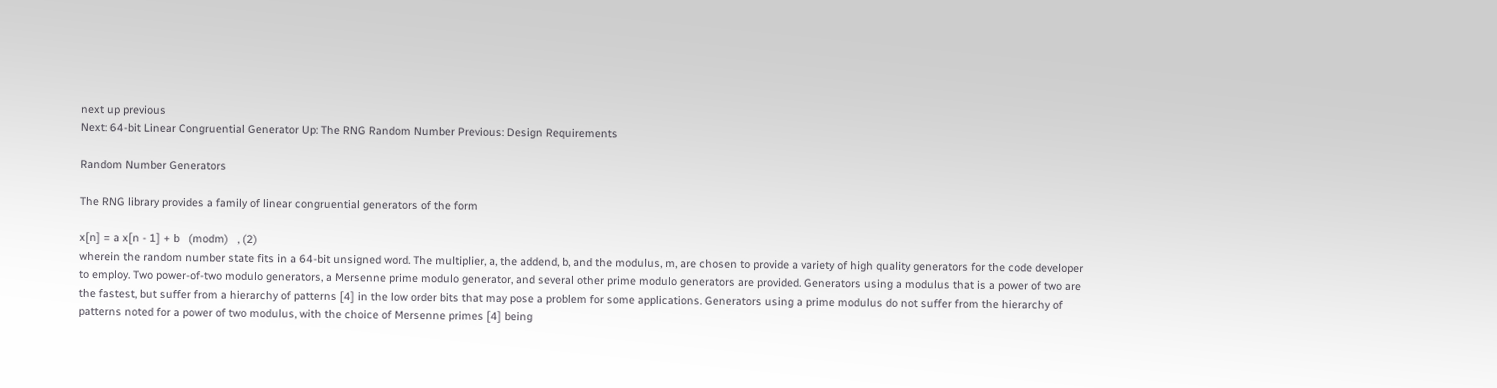next up previous
Next: 64-bit Linear Congruential Generator Up: The RNG Random Number Previous: Design Requirements

Random Number Generators

The RNG library provides a family of linear congruential generators of the form

x[n] = a x[n - 1] + b   (modm)   , (2)
wherein the random number state fits in a 64-bit unsigned word. The multiplier, a, the addend, b, and the modulus, m, are chosen to provide a variety of high quality generators for the code developer to employ. Two power-of-two modulo generators, a Mersenne prime modulo generator, and several other prime modulo generators are provided. Generators using a modulus that is a power of two are the fastest, but suffer from a hierarchy of patterns [4] in the low order bits that may pose a problem for some applications. Generators using a prime modulus do not suffer from the hierarchy of patterns noted for a power of two modulus, with the choice of Mersenne primes [4] being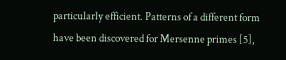particularly efficient. Patterns of a different form have been discovered for Mersenne primes [5],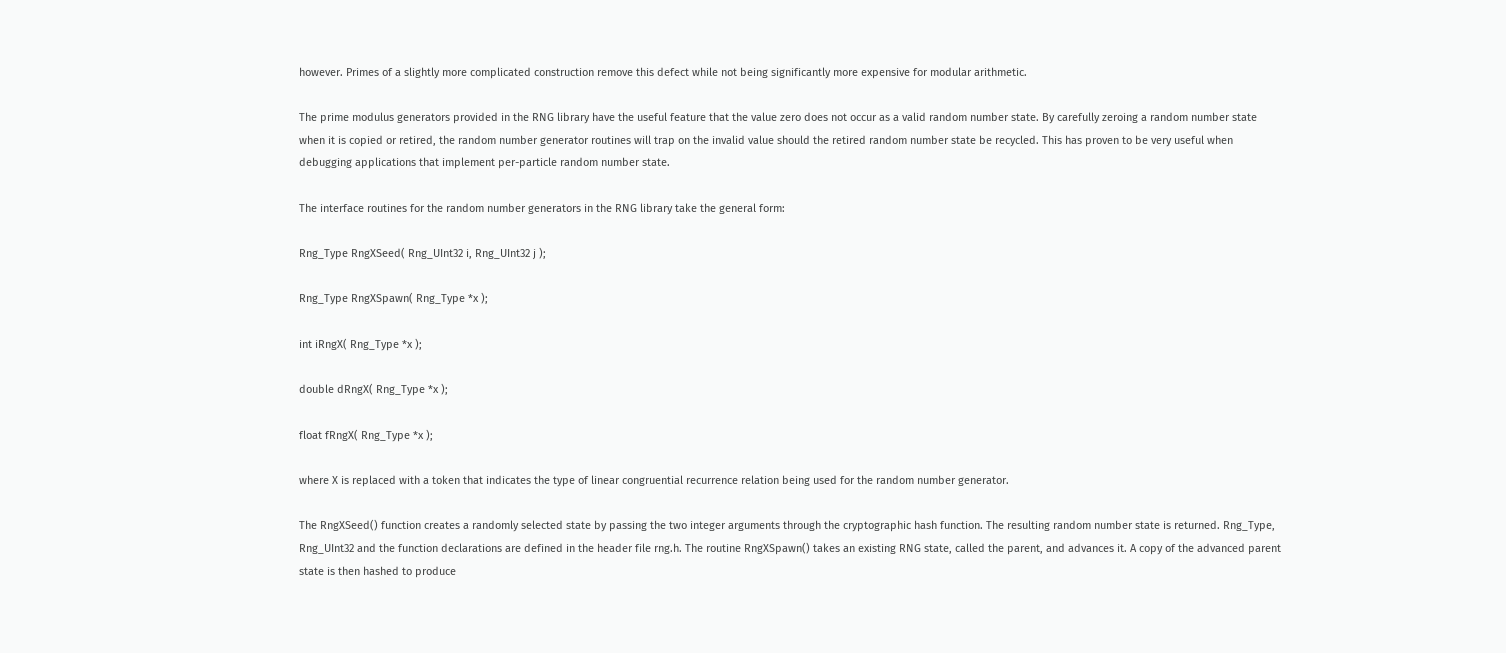however. Primes of a slightly more complicated construction remove this defect while not being significantly more expensive for modular arithmetic.

The prime modulus generators provided in the RNG library have the useful feature that the value zero does not occur as a valid random number state. By carefully zeroing a random number state when it is copied or retired, the random number generator routines will trap on the invalid value should the retired random number state be recycled. This has proven to be very useful when debugging applications that implement per-particle random number state.

The interface routines for the random number generators in the RNG library take the general form:

Rng_Type RngXSeed( Rng_UInt32 i, Rng_UInt32 j );

Rng_Type RngXSpawn( Rng_Type *x );

int iRngX( Rng_Type *x );

double dRngX( Rng_Type *x );

float fRngX( Rng_Type *x );

where X is replaced with a token that indicates the type of linear congruential recurrence relation being used for the random number generator.

The RngXSeed() function creates a randomly selected state by passing the two integer arguments through the cryptographic hash function. The resulting random number state is returned. Rng_Type, Rng_UInt32 and the function declarations are defined in the header file rng.h. The routine RngXSpawn() takes an existing RNG state, called the parent, and advances it. A copy of the advanced parent state is then hashed to produce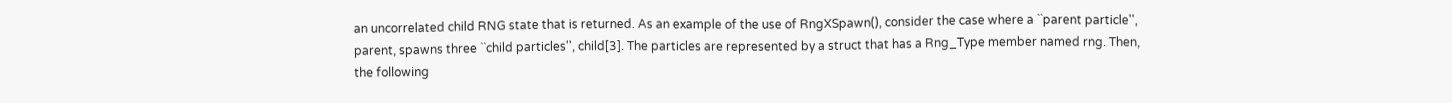an uncorrelated child RNG state that is returned. As an example of the use of RngXSpawn(), consider the case where a ``parent particle'', parent, spawns three ``child particles'', child[3]. The particles are represented by a struct that has a Rng_Type member named rng. Then, the following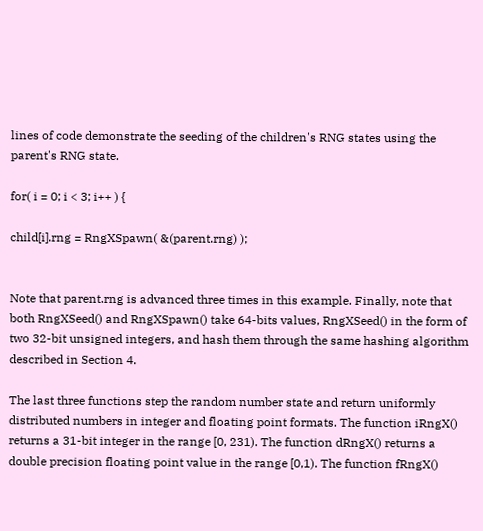lines of code demonstrate the seeding of the children's RNG states using the parent's RNG state.

for( i = 0; i < 3; i++ ) {

child[i].rng = RngXSpawn( &(parent.rng) );


Note that parent.rng is advanced three times in this example. Finally, note that both RngXSeed() and RngXSpawn() take 64-bits values, RngXSeed() in the form of two 32-bit unsigned integers, and hash them through the same hashing algorithm described in Section 4.

The last three functions step the random number state and return uniformly distributed numbers in integer and floating point formats. The function iRngX() returns a 31-bit integer in the range [0, 231). The function dRngX() returns a double precision floating point value in the range [0,1). The function fRngX()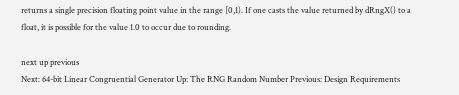returns a single precision floating point value in the range [0,1). If one casts the value returned by dRngX() to a float, it is possible for the value 1.0 to occur due to rounding.

next up previous
Next: 64-bit Linear Congruential Generator Up: The RNG Random Number Previous: Design Requirements